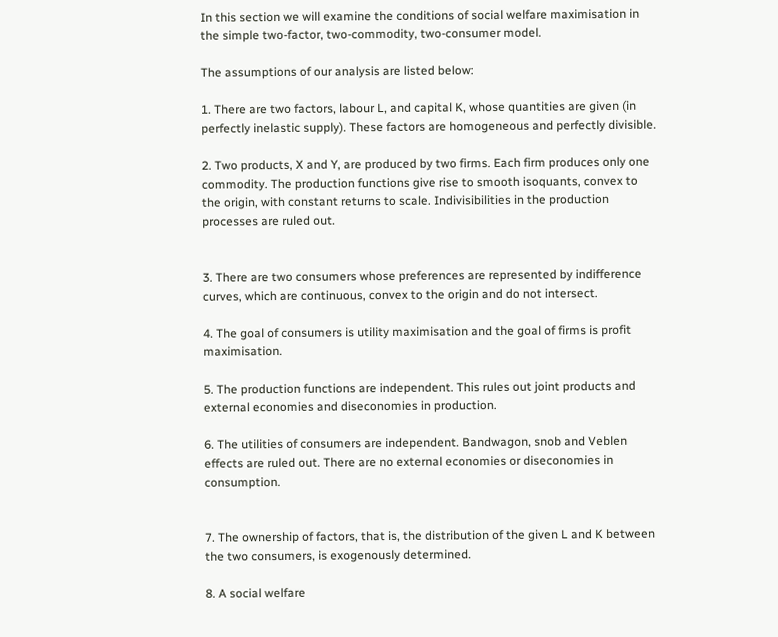In this section we will examine the conditions of social welfare maximisation in the simple two-factor, two-commodity, two-consumer model.

The assumptions of our analysis are listed below:

1. There are two factors, labour L, and capital K, whose quantities are given (in perfectly inelastic supply). These factors are homogeneous and perfectly divisible.

2. Two products, X and Y, are produced by two firms. Each firm produces only one commodity. The production functions give rise to smooth isoquants, convex to the origin, with constant returns to scale. Indivisibilities in the production processes are ruled out.


3. There are two consumers whose preferences are represented by indifference curves, which are continuous, convex to the origin and do not intersect.

4. The goal of consumers is utility maximisation and the goal of firms is profit maximisation.

5. The production functions are independent. This rules out joint products and external economies and diseconomies in production.

6. The utilities of consumers are independent. Bandwagon, snob and Veblen effects are ruled out. There are no external economies or diseconomies in consumption.


7. The ownership of factors, that is, the distribution of the given L and K between the two consumers, is exogenously determined.

8. A social welfare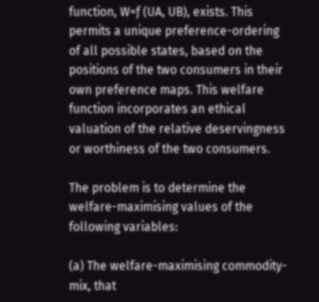function, W=ƒ (UA, UB), exists. This permits a unique preference-ordering of all possible states, based on the positions of the two consumers in their own preference maps. This welfare function incorporates an ethical valuation of the relative deservingness or worthiness of the two consumers.

The problem is to determine the welfare-maximising values of the following variables:

(a) The welfare-maximising commodity-mix, that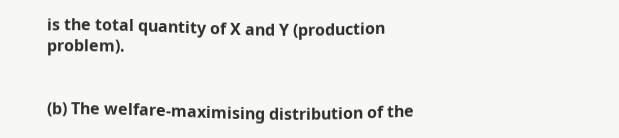is the total quantity of X and Y (production problem).


(b) The welfare-maximising distribution of the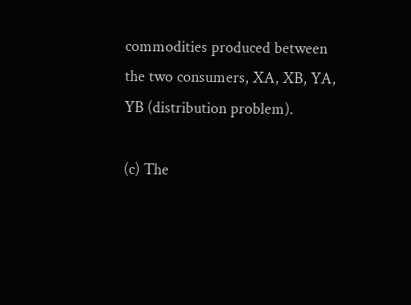commodities produced between the two consumers, XA, XB, YA, YB (distribution problem).

(c) The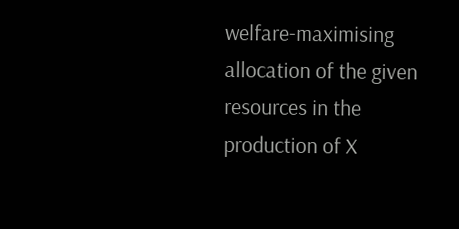welfare-maximising allocation of the given resources in the production of X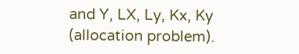and Y, LX, Ly, Kx, Ky (allocation problem).